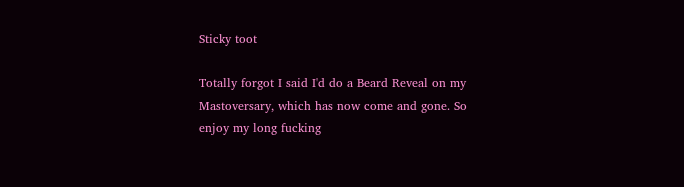Sticky toot

Totally forgot I said I'd do a Beard Reveal on my Mastoversary, which has now come and gone. So enjoy my long fucking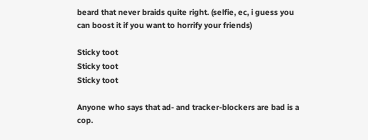beard that never braids quite right. (selfie, ec, i guess you can boost it if you want to horrify your friends)

Sticky toot
Sticky toot
Sticky toot

Anyone who says that ad- and tracker-blockers are bad is a cop.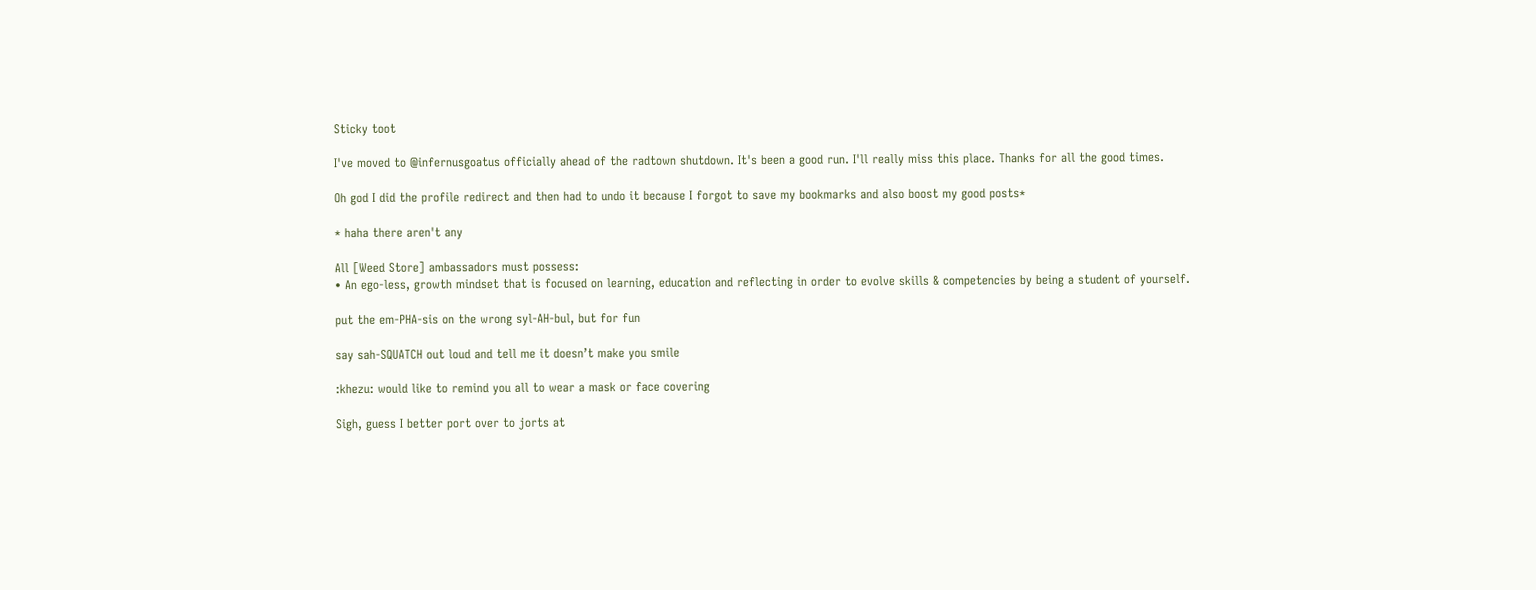Sticky toot

I've moved to @infernusgoatus officially ahead of the radtown shutdown. It's been a good run. I'll really miss this place. Thanks for all the good times.

Oh god I did the profile redirect and then had to undo it because I forgot to save my bookmarks and also boost my good posts*

* haha there aren't any

All [Weed Store] ambassadors must possess:
• An ego-less, growth mindset that is focused on learning, education and reflecting in order to evolve skills & competencies by being a student of yourself.

put the em-PHA-sis on the wrong syl-AH-bul, but for fun

say sah-SQUATCH out loud and tell me it doesn’t make you smile

:khezu: would like to remind you all to wear a mask or face covering

Sigh, guess I better port over to jorts at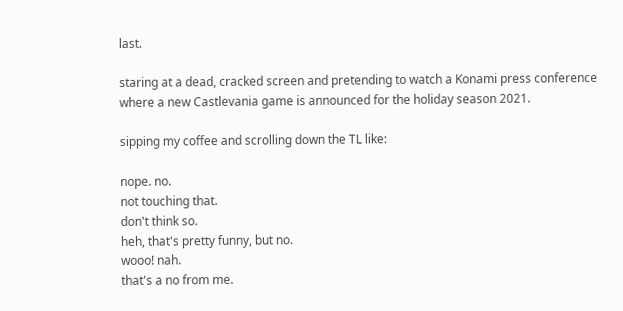last.

staring at a dead, cracked screen and pretending to watch a Konami press conference where a new Castlevania game is announced for the holiday season 2021.

sipping my coffee and scrolling down the TL like:

nope. no.
not touching that.
don't think so.
heh, that's pretty funny, but no.
wooo! nah.
that's a no from me.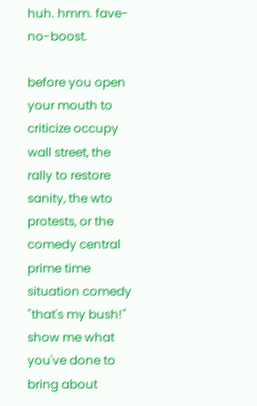huh. hmm. fave-no-boost.

before you open your mouth to criticize occupy wall street, the rally to restore sanity, the wto protests, or the comedy central prime time situation comedy "that's my bush!" show me what you've done to bring about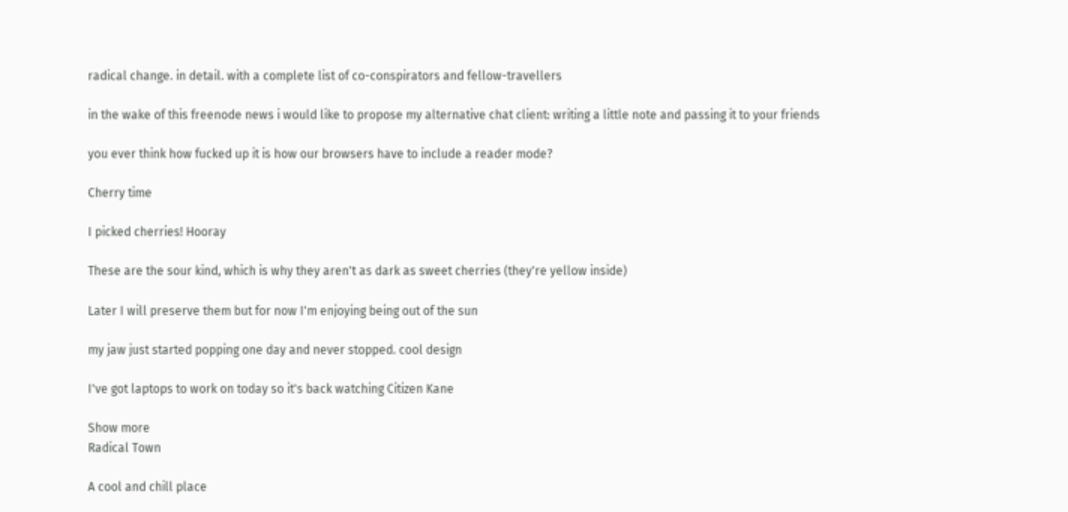radical change. in detail. with a complete list of co-conspirators and fellow-travellers

in the wake of this freenode news i would like to propose my alternative chat client: writing a little note and passing it to your friends

you ever think how fucked up it is how our browsers have to include a reader mode?

Cherry time

I picked cherries! Hooray

These are the sour kind, which is why they aren't as dark as sweet cherries (they're yellow inside)

Later I will preserve them but for now I'm enjoying being out of the sun

my jaw just started popping one day and never stopped. cool design

I've got laptops to work on today so it's back watching Citizen Kane

Show more
Radical Town

A cool and chill place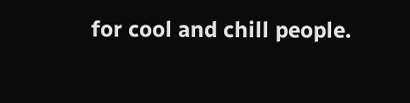for cool and chill people.